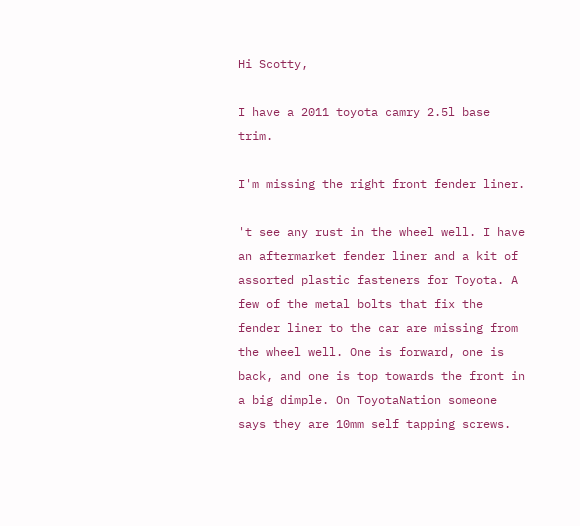Hi Scotty,

I have a 2011 toyota camry 2.5l base trim.

I'm missing the right front fender liner.

't see any rust in the wheel well. I have an aftermarket fender liner and a kit of assorted plastic fasteners for Toyota. A few of the metal bolts that fix the fender liner to the car are missing from the wheel well. One is forward, one is back, and one is top towards the front in a big dimple. On ToyotaNation someone says they are 10mm self tapping screws.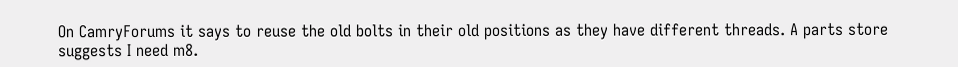On CamryForums it says to reuse the old bolts in their old positions as they have different threads. A parts store suggests I need m8.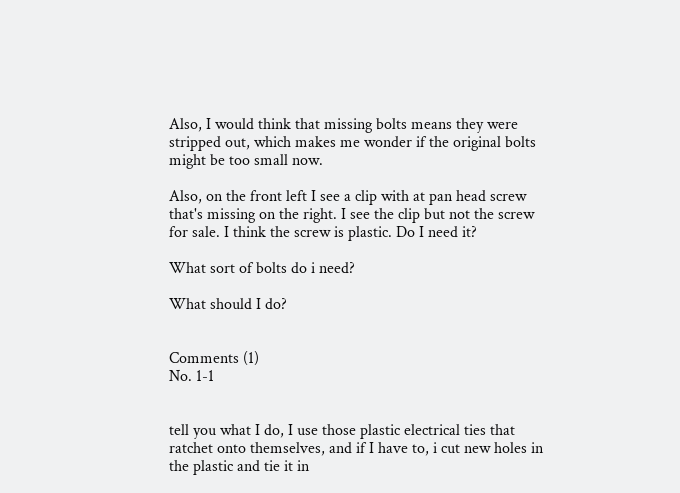Also, I would think that missing bolts means they were stripped out, which makes me wonder if the original bolts might be too small now.

Also, on the front left I see a clip with at pan head screw that's missing on the right. I see the clip but not the screw for sale. I think the screw is plastic. Do I need it?

What sort of bolts do i need?

What should I do?


Comments (1)
No. 1-1


tell you what I do, I use those plastic electrical ties that ratchet onto themselves, and if I have to, i cut new holes in the plastic and tie it in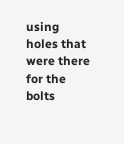using holes that were there for the bolts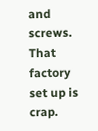and screws. That factory set up is crap.